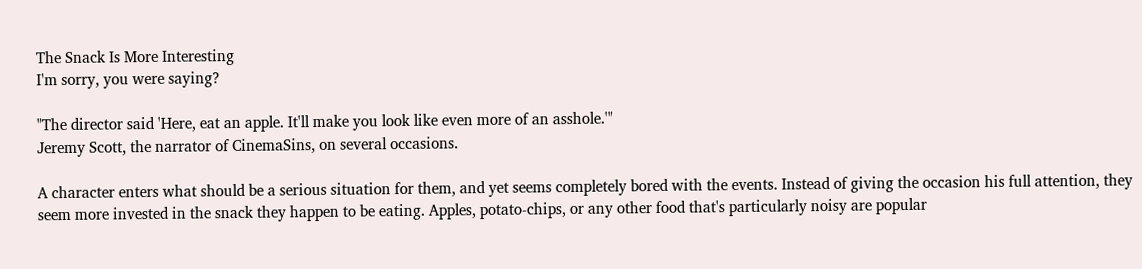The Snack Is More Interesting
I'm sorry, you were saying?

"The director said 'Here, eat an apple. It'll make you look like even more of an asshole.'"
Jeremy Scott, the narrator of CinemaSins, on several occasions.

A character enters what should be a serious situation for them, and yet seems completely bored with the events. Instead of giving the occasion his full attention, they seem more invested in the snack they happen to be eating. Apples, potato-chips, or any other food that's particularly noisy are popular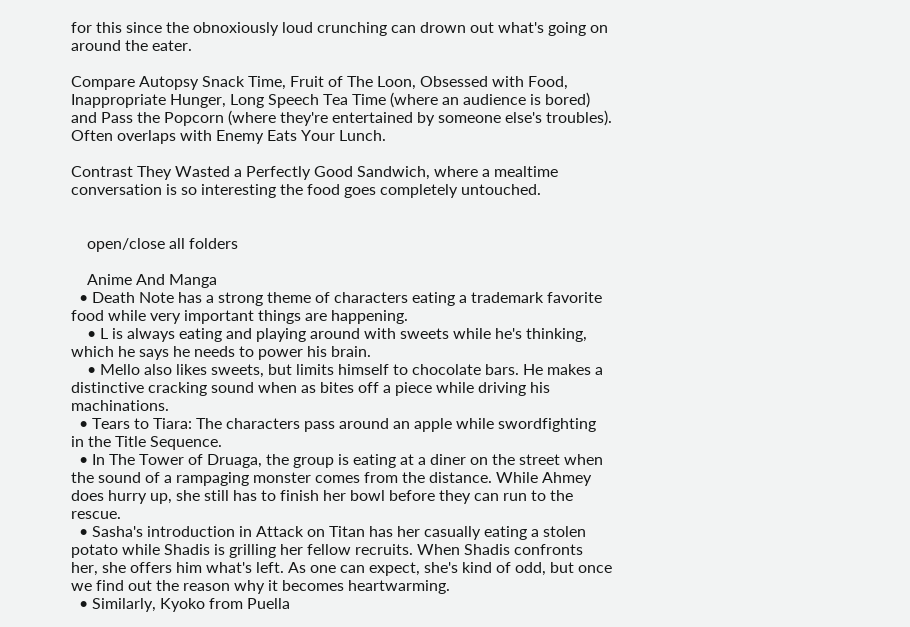for this since the obnoxiously loud crunching can drown out what's going on around the eater.

Compare Autopsy Snack Time, Fruit of The Loon, Obsessed with Food, Inappropriate Hunger, Long Speech Tea Time (where an audience is bored) and Pass the Popcorn (where they're entertained by someone else's troubles). Often overlaps with Enemy Eats Your Lunch.

Contrast They Wasted a Perfectly Good Sandwich, where a mealtime conversation is so interesting the food goes completely untouched.


    open/close all folders

    Anime And Manga
  • Death Note has a strong theme of characters eating a trademark favorite food while very important things are happening.
    • L is always eating and playing around with sweets while he's thinking, which he says he needs to power his brain.
    • Mello also likes sweets, but limits himself to chocolate bars. He makes a distinctive cracking sound when as bites off a piece while driving his machinations.
  • Tears to Tiara: The characters pass around an apple while swordfighting in the Title Sequence.
  • In The Tower of Druaga, the group is eating at a diner on the street when the sound of a rampaging monster comes from the distance. While Ahmey does hurry up, she still has to finish her bowl before they can run to the rescue.
  • Sasha's introduction in Attack on Titan has her casually eating a stolen potato while Shadis is grilling her fellow recruits. When Shadis confronts her, she offers him what's left. As one can expect, she's kind of odd, but once we find out the reason why it becomes heartwarming.
  • Similarly, Kyoko from Puella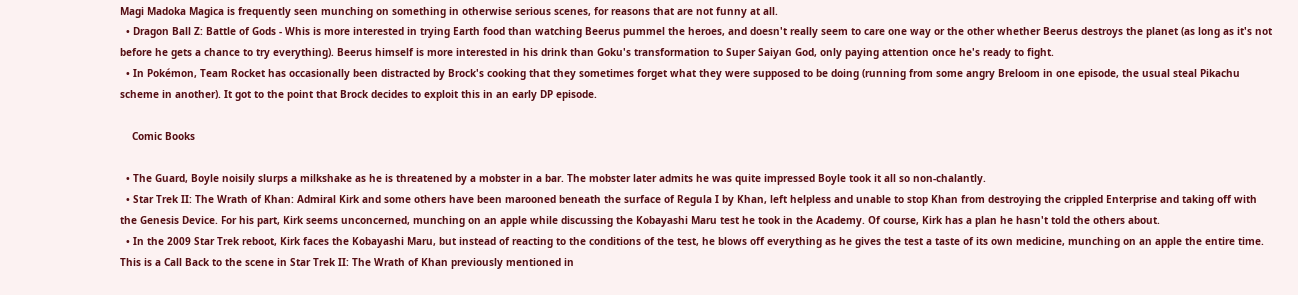Magi Madoka Magica is frequently seen munching on something in otherwise serious scenes, for reasons that are not funny at all.
  • Dragon Ball Z: Battle of Gods - Whis is more interested in trying Earth food than watching Beerus pummel the heroes, and doesn't really seem to care one way or the other whether Beerus destroys the planet (as long as it's not before he gets a chance to try everything). Beerus himself is more interested in his drink than Goku's transformation to Super Saiyan God, only paying attention once he's ready to fight.
  • In Pokémon, Team Rocket has occasionally been distracted by Brock's cooking that they sometimes forget what they were supposed to be doing (running from some angry Breloom in one episode, the usual steal Pikachu scheme in another). It got to the point that Brock decides to exploit this in an early DP episode.

    Comic Books

  • The Guard, Boyle noisily slurps a milkshake as he is threatened by a mobster in a bar. The mobster later admits he was quite impressed Boyle took it all so non-chalantly.
  • Star Trek II: The Wrath of Khan: Admiral Kirk and some others have been marooned beneath the surface of Regula I by Khan, left helpless and unable to stop Khan from destroying the crippled Enterprise and taking off with the Genesis Device. For his part, Kirk seems unconcerned, munching on an apple while discussing the Kobayashi Maru test he took in the Academy. Of course, Kirk has a plan he hasn't told the others about.
  • In the 2009 Star Trek reboot, Kirk faces the Kobayashi Maru, but instead of reacting to the conditions of the test, he blows off everything as he gives the test a taste of its own medicine, munching on an apple the entire time. This is a Call Back to the scene in Star Trek II: The Wrath of Khan previously mentioned in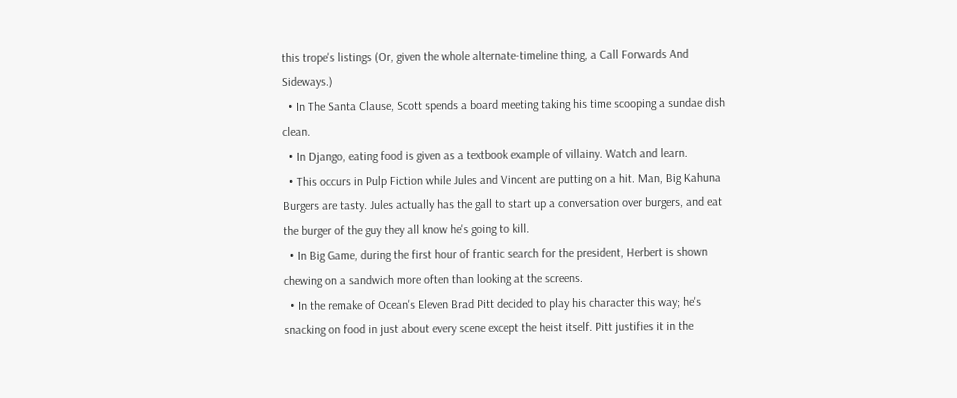this trope's listings (Or, given the whole alternate-timeline thing, a Call Forwards And Sideways.)
  • In The Santa Clause, Scott spends a board meeting taking his time scooping a sundae dish clean.
  • In Django, eating food is given as a textbook example of villainy. Watch and learn.
  • This occurs in Pulp Fiction while Jules and Vincent are putting on a hit. Man, Big Kahuna Burgers are tasty. Jules actually has the gall to start up a conversation over burgers, and eat the burger of the guy they all know he's going to kill.
  • In Big Game, during the first hour of frantic search for the president, Herbert is shown chewing on a sandwich more often than looking at the screens.
  • In the remake of Ocean's Eleven Brad Pitt decided to play his character this way; he's snacking on food in just about every scene except the heist itself. Pitt justifies it in the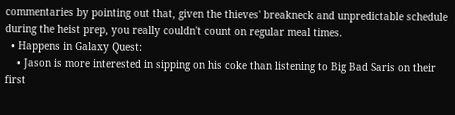commentaries by pointing out that, given the thieves' breakneck and unpredictable schedule during the heist prep, you really couldn't count on regular meal times.
  • Happens in Galaxy Quest:
    • Jason is more interested in sipping on his coke than listening to Big Bad Saris on their first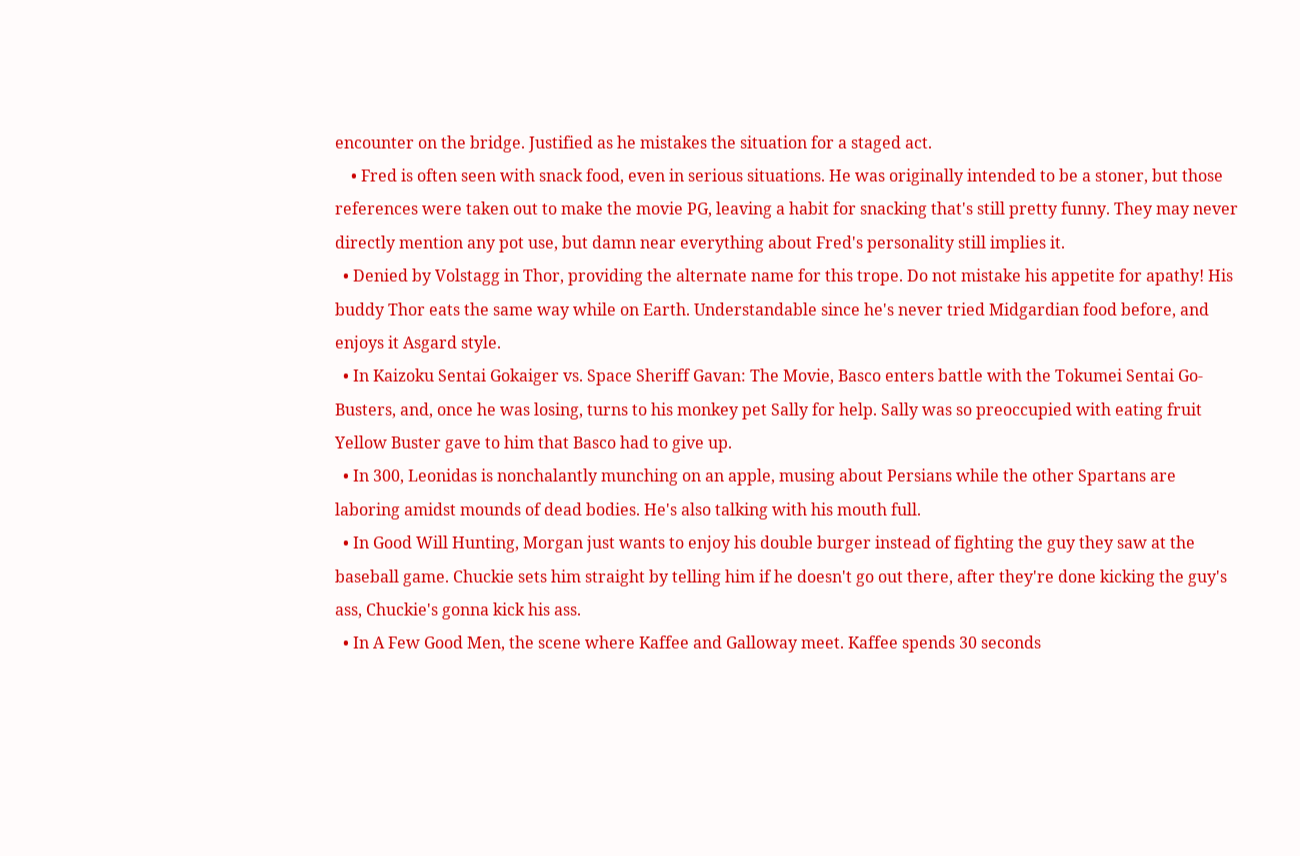encounter on the bridge. Justified as he mistakes the situation for a staged act.
    • Fred is often seen with snack food, even in serious situations. He was originally intended to be a stoner, but those references were taken out to make the movie PG, leaving a habit for snacking that's still pretty funny. They may never directly mention any pot use, but damn near everything about Fred's personality still implies it.
  • Denied by Volstagg in Thor, providing the alternate name for this trope. Do not mistake his appetite for apathy! His buddy Thor eats the same way while on Earth. Understandable since he's never tried Midgardian food before, and enjoys it Asgard style.
  • In Kaizoku Sentai Gokaiger vs. Space Sheriff Gavan: The Movie, Basco enters battle with the Tokumei Sentai Go-Busters, and, once he was losing, turns to his monkey pet Sally for help. Sally was so preoccupied with eating fruit Yellow Buster gave to him that Basco had to give up.
  • In 300, Leonidas is nonchalantly munching on an apple, musing about Persians while the other Spartans are laboring amidst mounds of dead bodies. He's also talking with his mouth full.
  • In Good Will Hunting, Morgan just wants to enjoy his double burger instead of fighting the guy they saw at the baseball game. Chuckie sets him straight by telling him if he doesn't go out there, after they're done kicking the guy's ass, Chuckie's gonna kick his ass.
  • In A Few Good Men, the scene where Kaffee and Galloway meet. Kaffee spends 30 seconds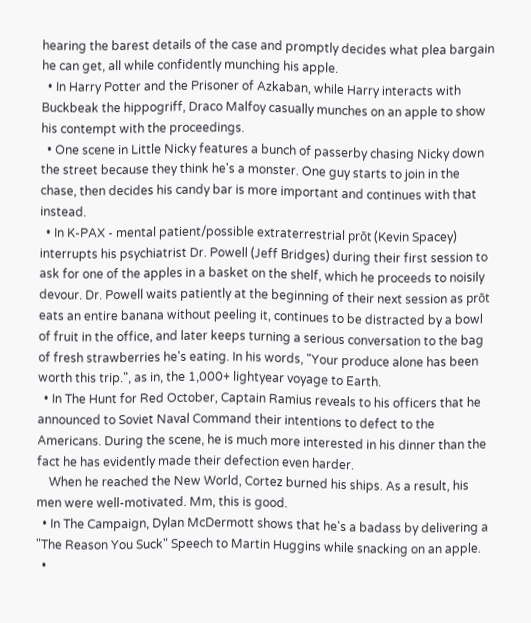hearing the barest details of the case and promptly decides what plea bargain he can get, all while confidently munching his apple.
  • In Harry Potter and the Prisoner of Azkaban, while Harry interacts with Buckbeak the hippogriff, Draco Malfoy casually munches on an apple to show his contempt with the proceedings.
  • One scene in Little Nicky features a bunch of passerby chasing Nicky down the street because they think he's a monster. One guy starts to join in the chase, then decides his candy bar is more important and continues with that instead.
  • In K-PAX - mental patient/possible extraterrestrial prōt (Kevin Spacey) interrupts his psychiatrist Dr. Powell (Jeff Bridges) during their first session to ask for one of the apples in a basket on the shelf, which he proceeds to noisily devour. Dr. Powell waits patiently at the beginning of their next session as prōt eats an entire banana without peeling it, continues to be distracted by a bowl of fruit in the office, and later keeps turning a serious conversation to the bag of fresh strawberries he's eating. In his words, "Your produce alone has been worth this trip.", as in, the 1,000+ lightyear voyage to Earth.
  • In The Hunt for Red October, Captain Ramius reveals to his officers that he announced to Soviet Naval Command their intentions to defect to the Americans. During the scene, he is much more interested in his dinner than the fact he has evidently made their defection even harder.
    When he reached the New World, Cortez burned his ships. As a result, his men were well-motivated. Mm, this is good.
  • In The Campaign, Dylan McDermott shows that he's a badass by delivering a "The Reason You Suck" Speech to Martin Huggins while snacking on an apple.
  •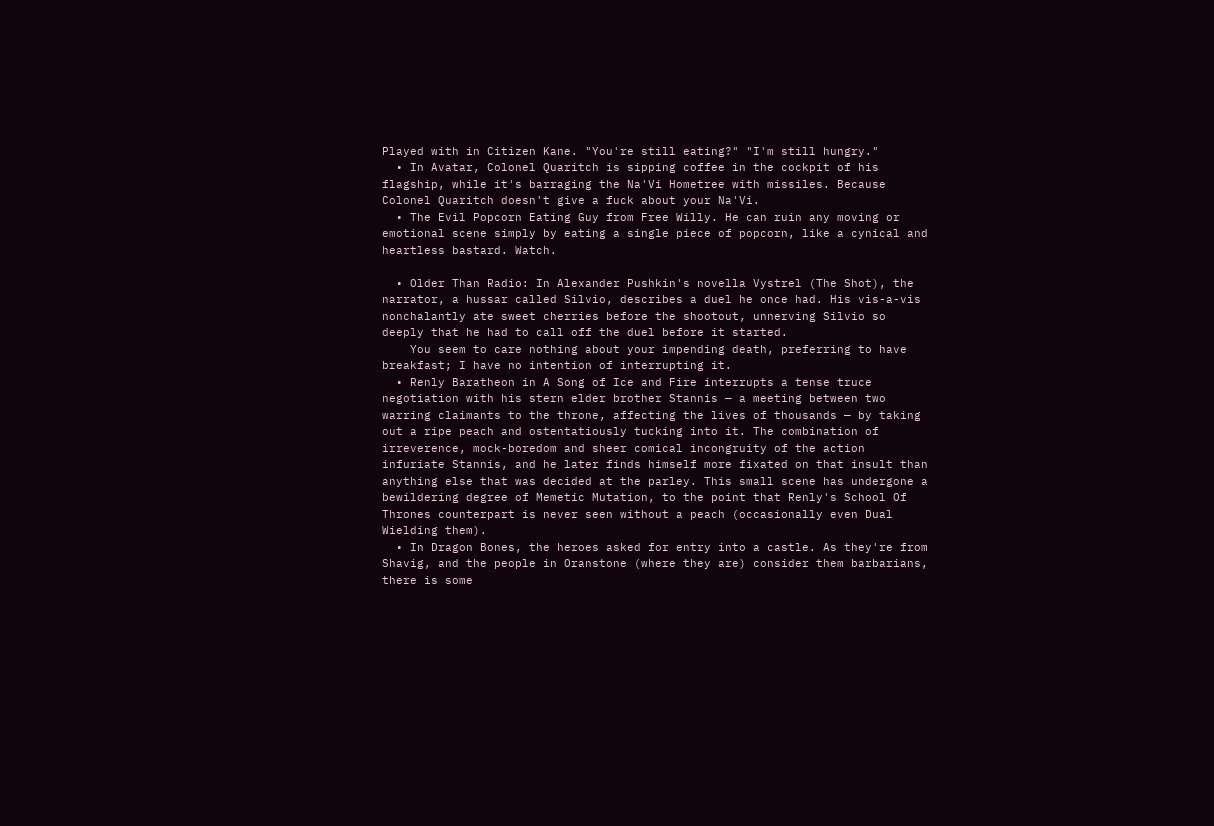Played with in Citizen Kane. "You're still eating?" "I'm still hungry."
  • In Avatar, Colonel Quaritch is sipping coffee in the cockpit of his flagship, while it's barraging the Na'Vi Hometree with missiles. Because Colonel Quaritch doesn't give a fuck about your Na'Vi.
  • The Evil Popcorn Eating Guy from Free Willy. He can ruin any moving or emotional scene simply by eating a single piece of popcorn, like a cynical and heartless bastard. Watch.

  • Older Than Radio: In Alexander Pushkin's novella Vystrel (The Shot), the narrator, a hussar called Silvio, describes a duel he once had. His vis-a-vis nonchalantly ate sweet cherries before the shootout, unnerving Silvio so deeply that he had to call off the duel before it started.
    You seem to care nothing about your impending death, preferring to have breakfast; I have no intention of interrupting it.
  • Renly Baratheon in A Song of Ice and Fire interrupts a tense truce negotiation with his stern elder brother Stannis — a meeting between two warring claimants to the throne, affecting the lives of thousands — by taking out a ripe peach and ostentatiously tucking into it. The combination of irreverence, mock-boredom and sheer comical incongruity of the action infuriate Stannis, and he later finds himself more fixated on that insult than anything else that was decided at the parley. This small scene has undergone a bewildering degree of Memetic Mutation, to the point that Renly's School Of Thrones counterpart is never seen without a peach (occasionally even Dual Wielding them).
  • In Dragon Bones, the heroes asked for entry into a castle. As they're from Shavig, and the people in Oranstone (where they are) consider them barbarians, there is some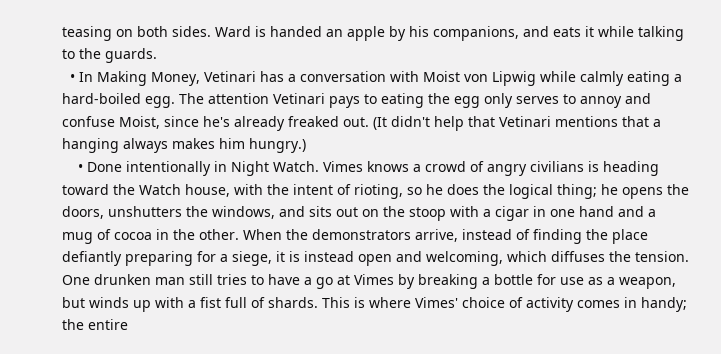teasing on both sides. Ward is handed an apple by his companions, and eats it while talking to the guards.
  • In Making Money, Vetinari has a conversation with Moist von Lipwig while calmly eating a hard-boiled egg. The attention Vetinari pays to eating the egg only serves to annoy and confuse Moist, since he's already freaked out. (It didn't help that Vetinari mentions that a hanging always makes him hungry.)
    • Done intentionally in Night Watch. Vimes knows a crowd of angry civilians is heading toward the Watch house, with the intent of rioting, so he does the logical thing; he opens the doors, unshutters the windows, and sits out on the stoop with a cigar in one hand and a mug of cocoa in the other. When the demonstrators arrive, instead of finding the place defiantly preparing for a siege, it is instead open and welcoming, which diffuses the tension. One drunken man still tries to have a go at Vimes by breaking a bottle for use as a weapon, but winds up with a fist full of shards. This is where Vimes' choice of activity comes in handy; the entire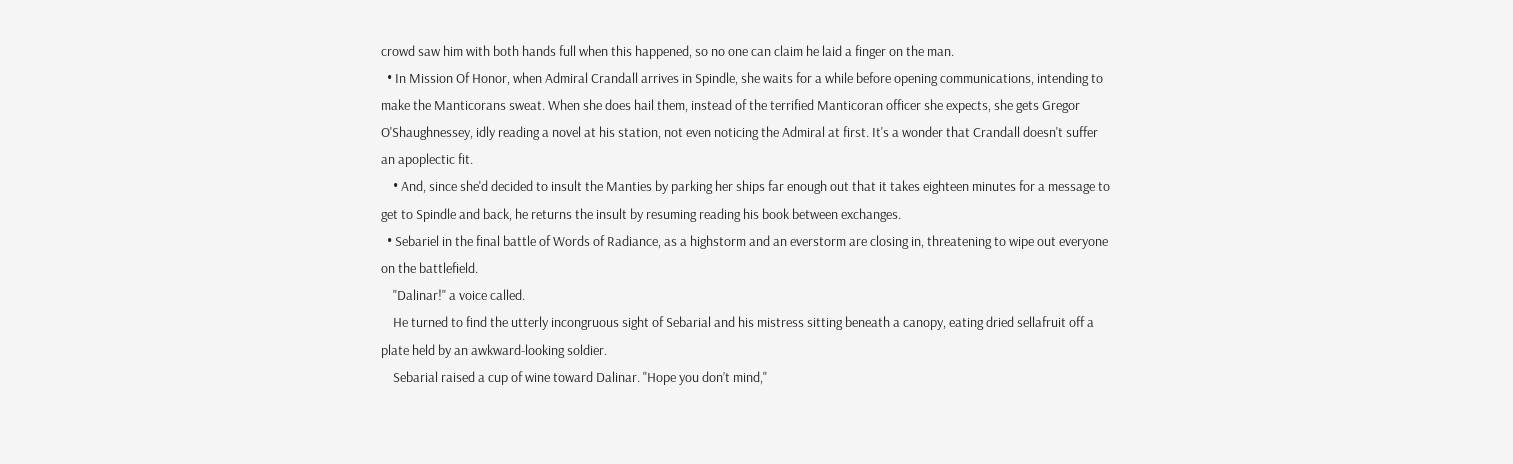crowd saw him with both hands full when this happened, so no one can claim he laid a finger on the man.
  • In Mission Of Honor, when Admiral Crandall arrives in Spindle, she waits for a while before opening communications, intending to make the Manticorans sweat. When she does hail them, instead of the terrified Manticoran officer she expects, she gets Gregor O'Shaughnessey, idly reading a novel at his station, not even noticing the Admiral at first. It's a wonder that Crandall doesn't suffer an apoplectic fit.
    • And, since she'd decided to insult the Manties by parking her ships far enough out that it takes eighteen minutes for a message to get to Spindle and back, he returns the insult by resuming reading his book between exchanges.
  • Sebariel in the final battle of Words of Radiance, as a highstorm and an everstorm are closing in, threatening to wipe out everyone on the battlefield.
    "Dalinar!" a voice called.
    He turned to find the utterly incongruous sight of Sebarial and his mistress sitting beneath a canopy, eating dried sellafruit off a plate held by an awkward-looking soldier.
    Sebarial raised a cup of wine toward Dalinar. "Hope you don’t mind,"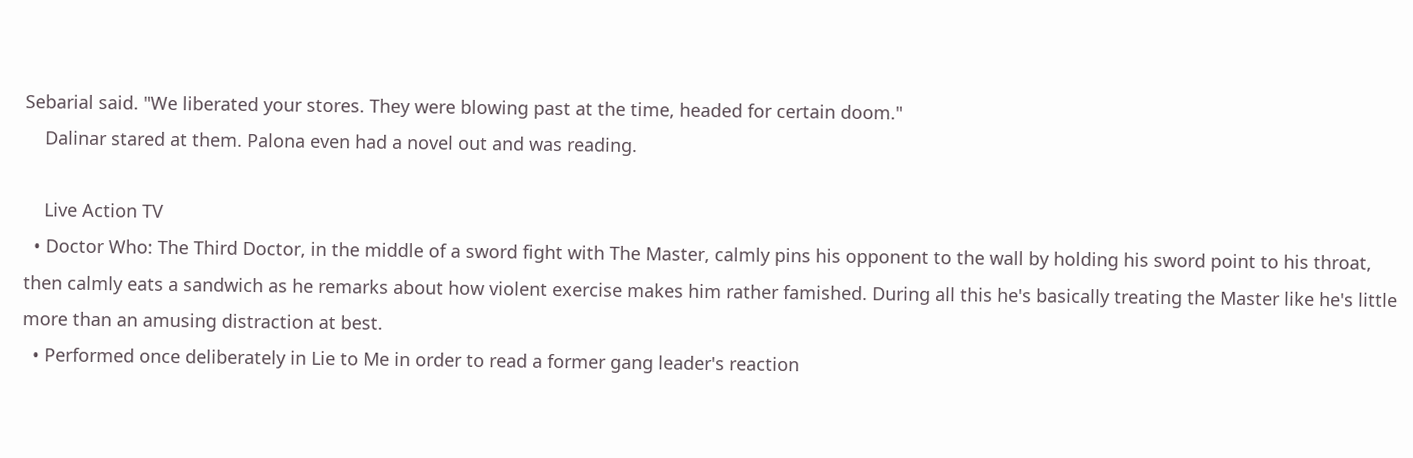Sebarial said. "We liberated your stores. They were blowing past at the time, headed for certain doom."
    Dalinar stared at them. Palona even had a novel out and was reading.

    Live Action TV
  • Doctor Who: The Third Doctor, in the middle of a sword fight with The Master, calmly pins his opponent to the wall by holding his sword point to his throat, then calmly eats a sandwich as he remarks about how violent exercise makes him rather famished. During all this he's basically treating the Master like he's little more than an amusing distraction at best.
  • Performed once deliberately in Lie to Me in order to read a former gang leader's reaction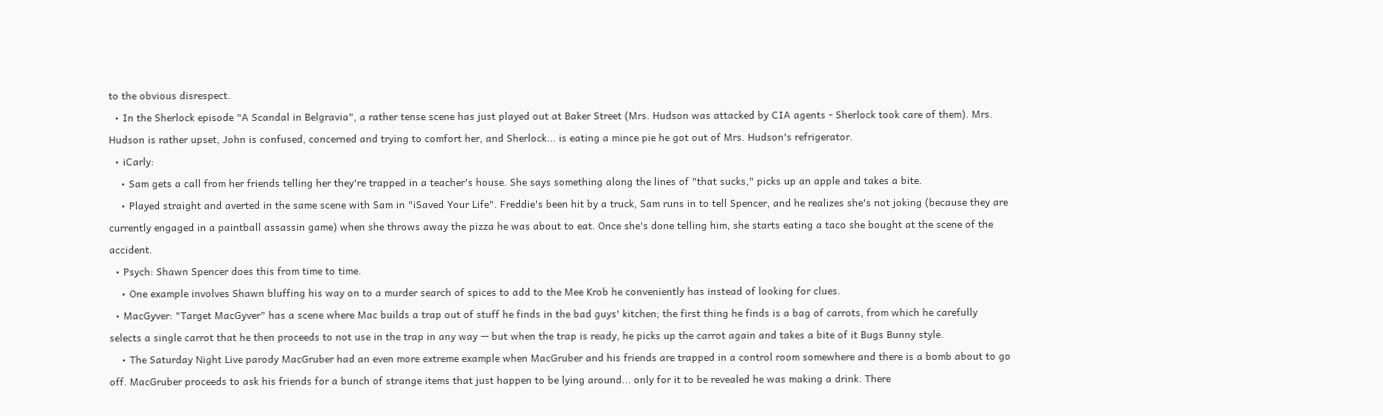to the obvious disrespect.
  • In the Sherlock episode "A Scandal in Belgravia", a rather tense scene has just played out at Baker Street (Mrs. Hudson was attacked by CIA agents - Sherlock took care of them). Mrs. Hudson is rather upset, John is confused, concerned and trying to comfort her, and Sherlock... is eating a mince pie he got out of Mrs. Hudson's refrigerator.
  • iCarly:
    • Sam gets a call from her friends telling her they're trapped in a teacher's house. She says something along the lines of "that sucks," picks up an apple and takes a bite.
    • Played straight and averted in the same scene with Sam in "iSaved Your Life". Freddie's been hit by a truck, Sam runs in to tell Spencer, and he realizes she's not joking (because they are currently engaged in a paintball assassin game) when she throws away the pizza he was about to eat. Once she's done telling him, she starts eating a taco she bought at the scene of the accident.
  • Psych: Shawn Spencer does this from time to time.
    • One example involves Shawn bluffing his way on to a murder search of spices to add to the Mee Krob he conveniently has instead of looking for clues.
  • MacGyver: "Target MacGyver" has a scene where Mac builds a trap out of stuff he finds in the bad guys' kitchen; the first thing he finds is a bag of carrots, from which he carefully selects a single carrot that he then proceeds to not use in the trap in any way — but when the trap is ready, he picks up the carrot again and takes a bite of it Bugs Bunny style.
    • The Saturday Night Live parody MacGruber had an even more extreme example when MacGruber and his friends are trapped in a control room somewhere and there is a bomb about to go off. MacGruber proceeds to ask his friends for a bunch of strange items that just happen to be lying around... only for it to be revealed he was making a drink. There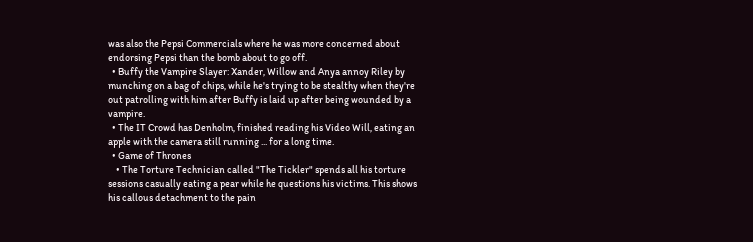was also the Pepsi Commercials where he was more concerned about endorsing Pepsi than the bomb about to go off.
  • Buffy the Vampire Slayer: Xander, Willow and Anya annoy Riley by munching on a bag of chips, while he's trying to be stealthy when they're out patrolling with him after Buffy is laid up after being wounded by a vampire.
  • The IT Crowd has Denholm, finished reading his Video Will, eating an apple with the camera still running ... for a long time.
  • Game of Thrones
    • The Torture Technician called "The Tickler" spends all his torture sessions casually eating a pear while he questions his victims. This shows his callous detachment to the pain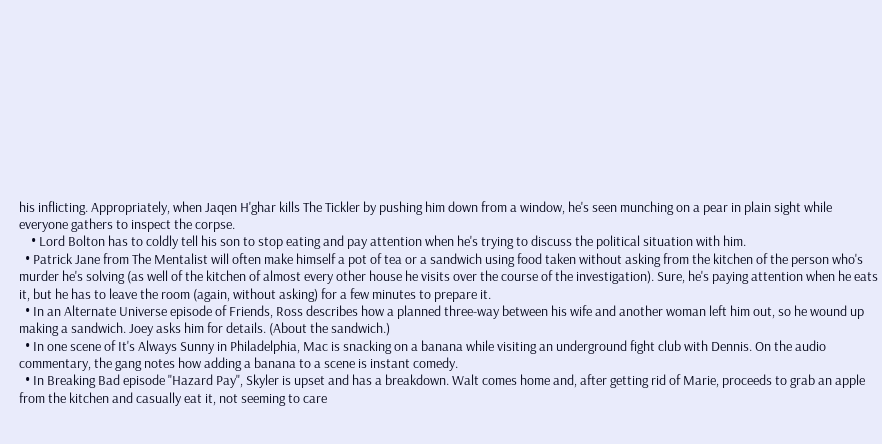his inflicting. Appropriately, when Jaqen H'ghar kills The Tickler by pushing him down from a window, he's seen munching on a pear in plain sight while everyone gathers to inspect the corpse.
    • Lord Bolton has to coldly tell his son to stop eating and pay attention when he's trying to discuss the political situation with him.
  • Patrick Jane from The Mentalist will often make himself a pot of tea or a sandwich using food taken without asking from the kitchen of the person who's murder he's solving (as well of the kitchen of almost every other house he visits over the course of the investigation). Sure, he's paying attention when he eats it, but he has to leave the room (again, without asking) for a few minutes to prepare it.
  • In an Alternate Universe episode of Friends, Ross describes how a planned three-way between his wife and another woman left him out, so he wound up making a sandwich. Joey asks him for details. (About the sandwich.)
  • In one scene of It's Always Sunny in Philadelphia, Mac is snacking on a banana while visiting an underground fight club with Dennis. On the audio commentary, the gang notes how adding a banana to a scene is instant comedy.
  • In Breaking Bad episode "Hazard Pay", Skyler is upset and has a breakdown. Walt comes home and, after getting rid of Marie, proceeds to grab an apple from the kitchen and casually eat it, not seeming to care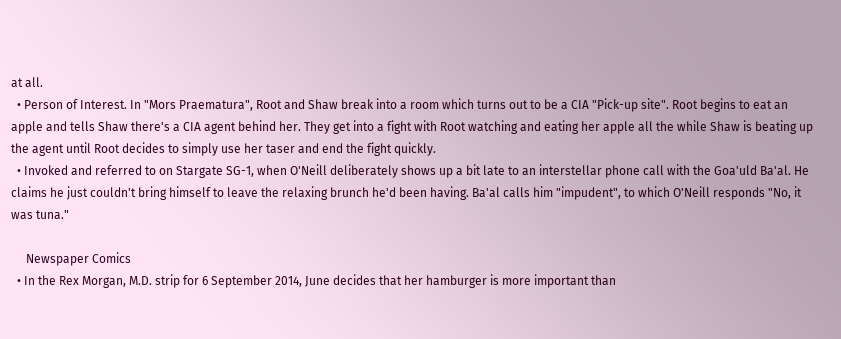at all.
  • Person of Interest. In "Mors Praematura", Root and Shaw break into a room which turns out to be a CIA "Pick-up site". Root begins to eat an apple and tells Shaw there's a CIA agent behind her. They get into a fight with Root watching and eating her apple all the while Shaw is beating up the agent until Root decides to simply use her taser and end the fight quickly.
  • Invoked and referred to on Stargate SG-1, when O'Neill deliberately shows up a bit late to an interstellar phone call with the Goa'uld Ba'al. He claims he just couldn't bring himself to leave the relaxing brunch he'd been having. Ba'al calls him "impudent", to which O'Neill responds "No, it was tuna."

     Newspaper Comics
  • In the Rex Morgan, M.D. strip for 6 September 2014, June decides that her hamburger is more important than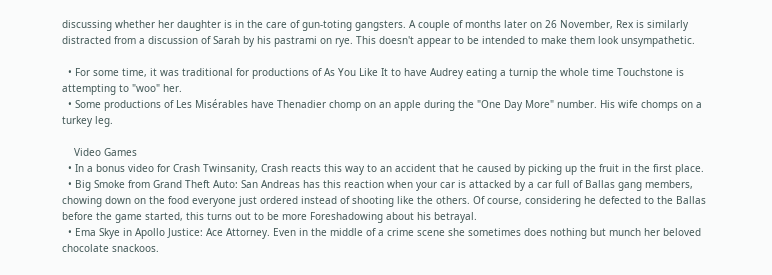discussing whether her daughter is in the care of gun-toting gangsters. A couple of months later on 26 November, Rex is similarly distracted from a discussion of Sarah by his pastrami on rye. This doesn't appear to be intended to make them look unsympathetic.

  • For some time, it was traditional for productions of As You Like It to have Audrey eating a turnip the whole time Touchstone is attempting to "woo" her.
  • Some productions of Les Misérables have Thenadier chomp on an apple during the "One Day More" number. His wife chomps on a turkey leg.

    Video Games
  • In a bonus video for Crash Twinsanity, Crash reacts this way to an accident that he caused by picking up the fruit in the first place.
  • Big Smoke from Grand Theft Auto: San Andreas has this reaction when your car is attacked by a car full of Ballas gang members, chowing down on the food everyone just ordered instead of shooting like the others. Of course, considering he defected to the Ballas before the game started, this turns out to be more Foreshadowing about his betrayal.
  • Ema Skye in Apollo Justice: Ace Attorney. Even in the middle of a crime scene she sometimes does nothing but munch her beloved chocolate snackoos.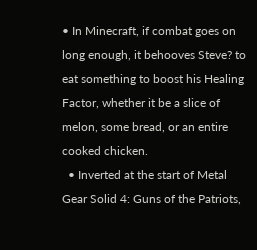• In Minecraft, if combat goes on long enough, it behooves Steve? to eat something to boost his Healing Factor, whether it be a slice of melon, some bread, or an entire cooked chicken.
  • Inverted at the start of Metal Gear Solid 4: Guns of the Patriots,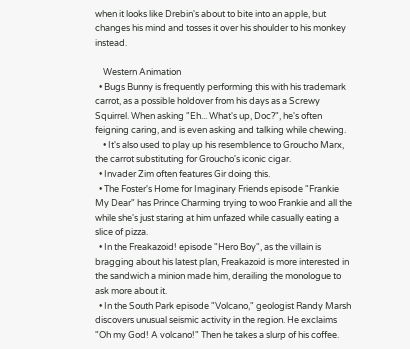when it looks like Drebin's about to bite into an apple, but changes his mind and tosses it over his shoulder to his monkey instead.

    Western Animation
  • Bugs Bunny is frequently performing this with his trademark carrot, as a possible holdover from his days as a Screwy Squirrel. When asking "Eh... What's up, Doc?", he's often feigning caring, and is even asking and talking while chewing.
    • It's also used to play up his resemblence to Groucho Marx, the carrot substituting for Groucho's iconic cigar.
  • Invader Zim often features Gir doing this.
  • The Foster's Home for Imaginary Friends episode "Frankie My Dear" has Prince Charming trying to woo Frankie and all the while she's just staring at him unfazed while casually eating a slice of pizza.
  • In the Freakazoid! episode "Hero Boy", as the villain is bragging about his latest plan, Freakazoid is more interested in the sandwich a minion made him, derailing the monologue to ask more about it.
  • In the South Park episode "Volcano," geologist Randy Marsh discovers unusual seismic activity in the region. He exclaims "Oh my God! A volcano!" Then he takes a slurp of his coffee.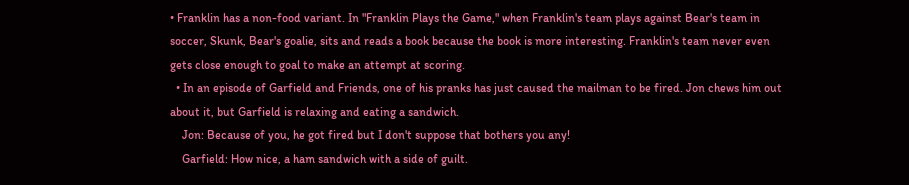• Franklin has a non-food variant. In "Franklin Plays the Game," when Franklin's team plays against Bear's team in soccer, Skunk, Bear's goalie, sits and reads a book because the book is more interesting. Franklin's team never even gets close enough to goal to make an attempt at scoring.
  • In an episode of Garfield and Friends, one of his pranks has just caused the mailman to be fired. Jon chews him out about it, but Garfield is relaxing and eating a sandwich.
    Jon: Because of you, he got fired but I don't suppose that bothers you any!
    Garfield: How nice, a ham sandwich with a side of guilt.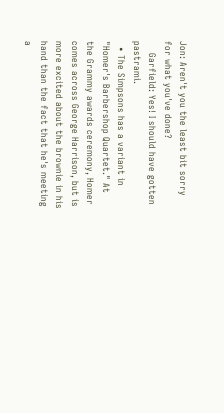Jon: Aren't you the least bit sorry for what you've done?
    Garfield: Yes! I should have gotten pastrami.
  • The Simpsons has a variant in "Homer's Barbershop Quartet." At the Grammy awards ceremony, Homer comes across George Harrison, but is more excited about the brownie in his hand than the fact that he's meeting a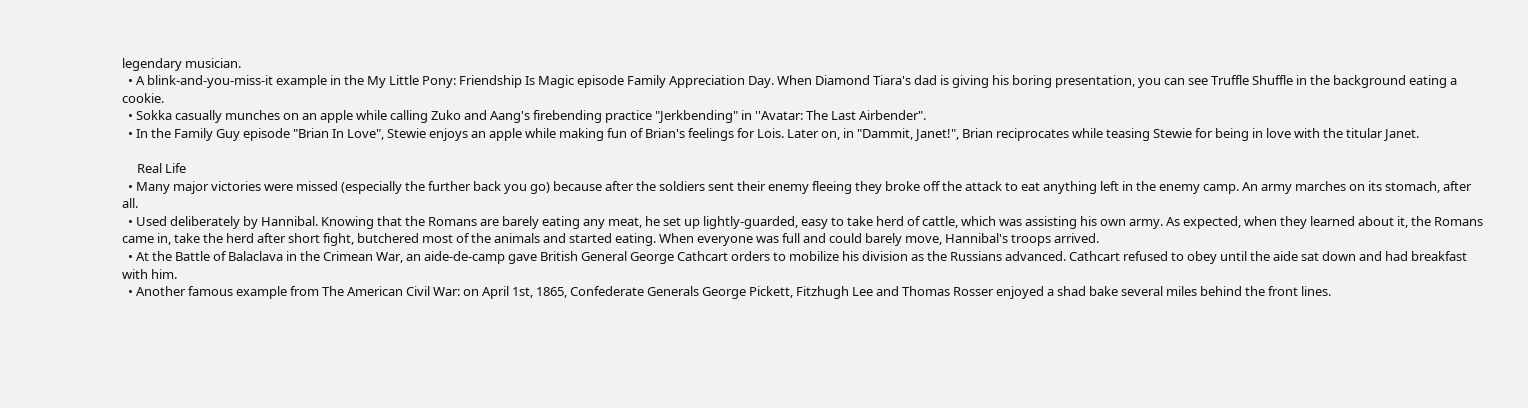legendary musician.
  • A blink-and-you-miss-it example in the My Little Pony: Friendship Is Magic episode Family Appreciation Day. When Diamond Tiara's dad is giving his boring presentation, you can see Truffle Shuffle in the background eating a cookie.
  • Sokka casually munches on an apple while calling Zuko and Aang's firebending practice "Jerkbending" in ''Avatar: The Last Airbender".
  • In the Family Guy episode "Brian In Love", Stewie enjoys an apple while making fun of Brian's feelings for Lois. Later on, in "Dammit, Janet!", Brian reciprocates while teasing Stewie for being in love with the titular Janet.

     Real Life
  • Many major victories were missed (especially the further back you go) because after the soldiers sent their enemy fleeing they broke off the attack to eat anything left in the enemy camp. An army marches on its stomach, after all.
  • Used deliberately by Hannibal. Knowing that the Romans are barely eating any meat, he set up lightly-guarded, easy to take herd of cattle, which was assisting his own army. As expected, when they learned about it, the Romans came in, take the herd after short fight, butchered most of the animals and started eating. When everyone was full and could barely move, Hannibal's troops arrived.
  • At the Battle of Balaclava in the Crimean War, an aide-de-camp gave British General George Cathcart orders to mobilize his division as the Russians advanced. Cathcart refused to obey until the aide sat down and had breakfast with him.
  • Another famous example from The American Civil War: on April 1st, 1865, Confederate Generals George Pickett, Fitzhugh Lee and Thomas Rosser enjoyed a shad bake several miles behind the front lines.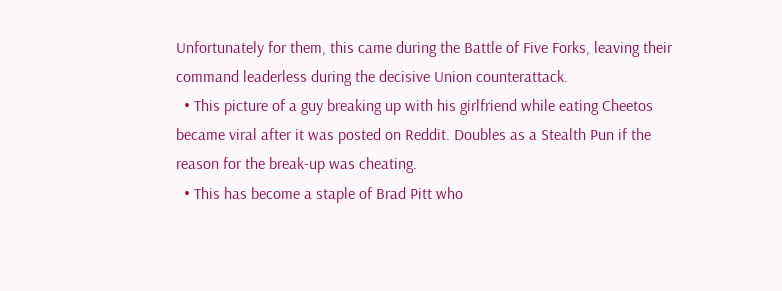Unfortunately for them, this came during the Battle of Five Forks, leaving their command leaderless during the decisive Union counterattack.
  • This picture of a guy breaking up with his girlfriend while eating Cheetos became viral after it was posted on Reddit. Doubles as a Stealth Pun if the reason for the break-up was cheating.
  • This has become a staple of Brad Pitt who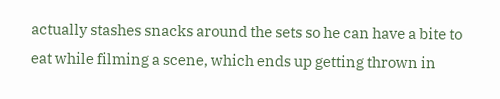actually stashes snacks around the sets so he can have a bite to eat while filming a scene, which ends up getting thrown in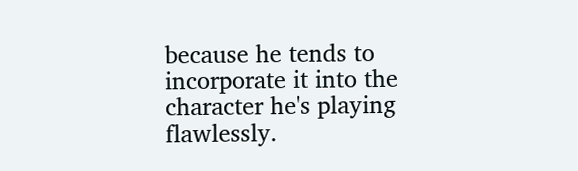because he tends to incorporate it into the character he's playing flawlessly.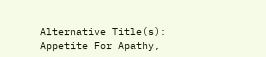Alternative Title(s): Appetite For Apathy,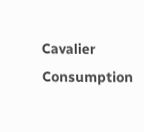Cavalier Consumption